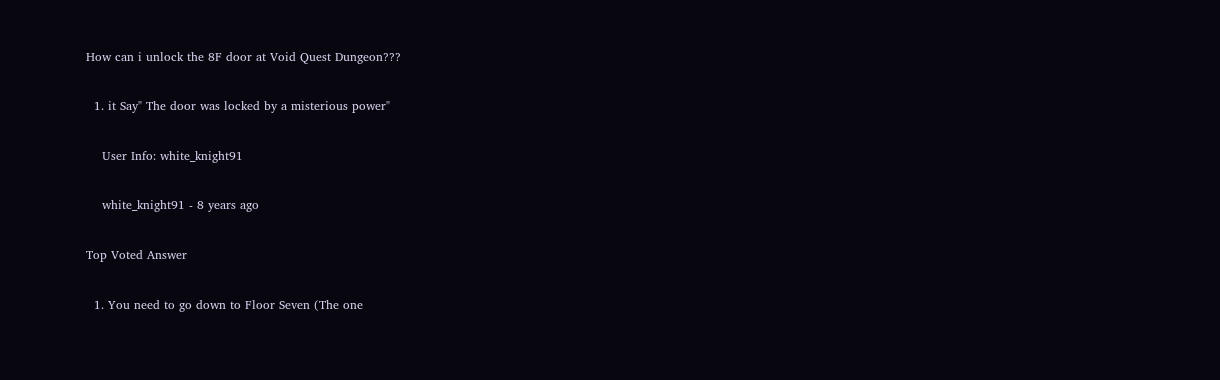How can i unlock the 8F door at Void Quest Dungeon???

  1. it Say" The door was locked by a misterious power"

    User Info: white_knight91

    white_knight91 - 8 years ago

Top Voted Answer

  1. You need to go down to Floor Seven (The one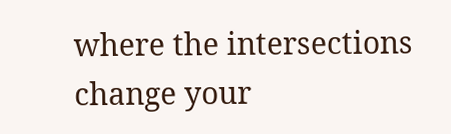where the intersections change your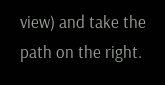view) and take the path on the right.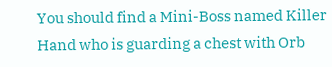You should find a Mini-Boss named Killer Hand who is guarding a chest with Orb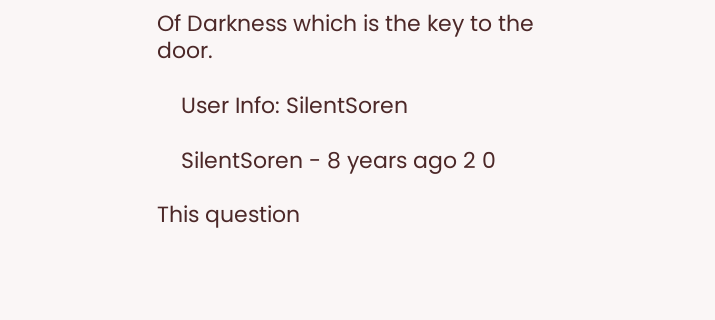Of Darkness which is the key to the door.

    User Info: SilentSoren

    SilentSoren - 8 years ago 2 0

This question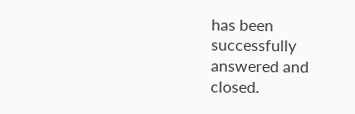has been successfully answered and closed.